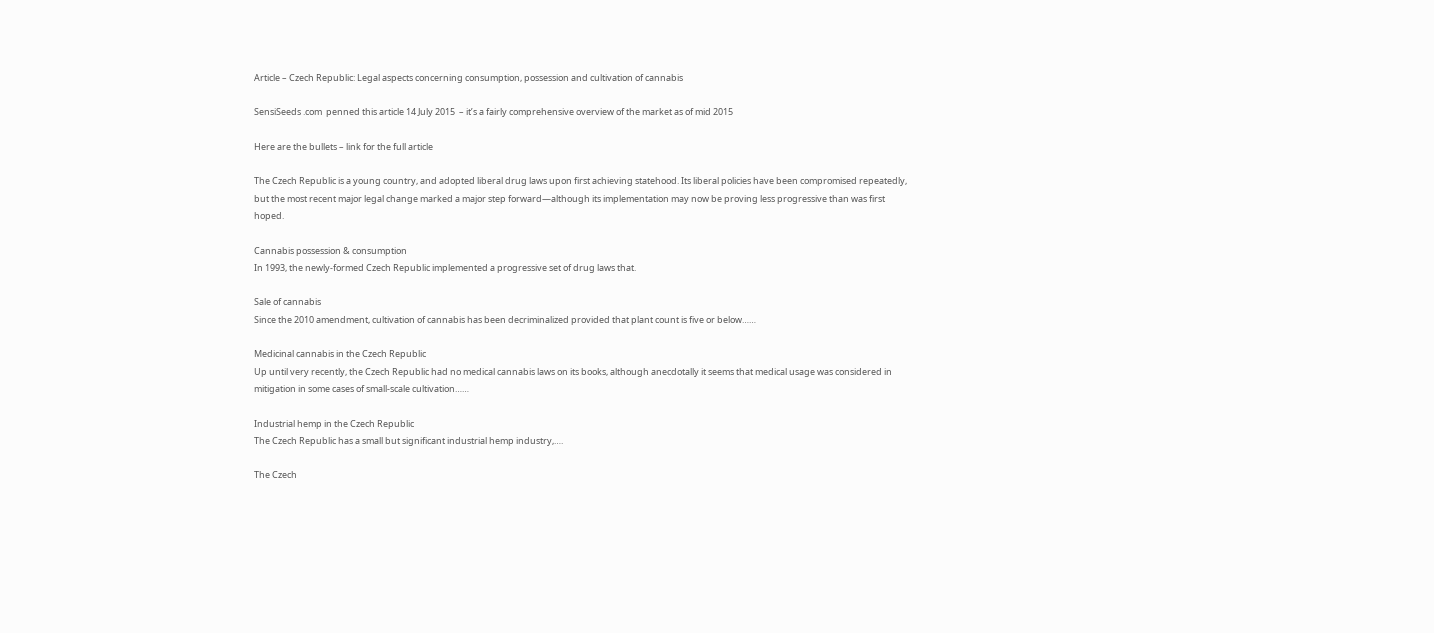Article – Czech Republic: Legal aspects concerning consumption, possession and cultivation of cannabis

SensiSeeds .com  penned this article 14 July 2015  – it’s a fairly comprehensive overview of the market as of mid 2015

Here are the bullets – link for the full article

The Czech Republic is a young country, and adopted liberal drug laws upon first achieving statehood. Its liberal policies have been compromised repeatedly, but the most recent major legal change marked a major step forward—although its implementation may now be proving less progressive than was first hoped.

Cannabis possession & consumption
In 1993, the newly-formed Czech Republic implemented a progressive set of drug laws that.

Sale of cannabis
Since the 2010 amendment, cultivation of cannabis has been decriminalized provided that plant count is five or below……

Medicinal cannabis in the Czech Republic
Up until very recently, the Czech Republic had no medical cannabis laws on its books, although anecdotally it seems that medical usage was considered in mitigation in some cases of small-scale cultivation……

Industrial hemp in the Czech Republic
The Czech Republic has a small but significant industrial hemp industry,….

The Czech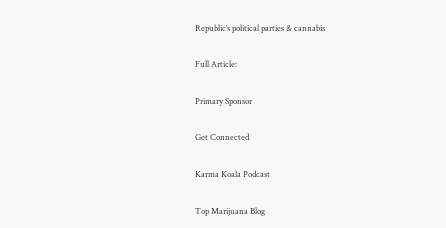Republic’s political parties & cannabis

Full Article:

Primary Sponsor

Get Connected

Karma Koala Podcast

Top Marijuana Blog